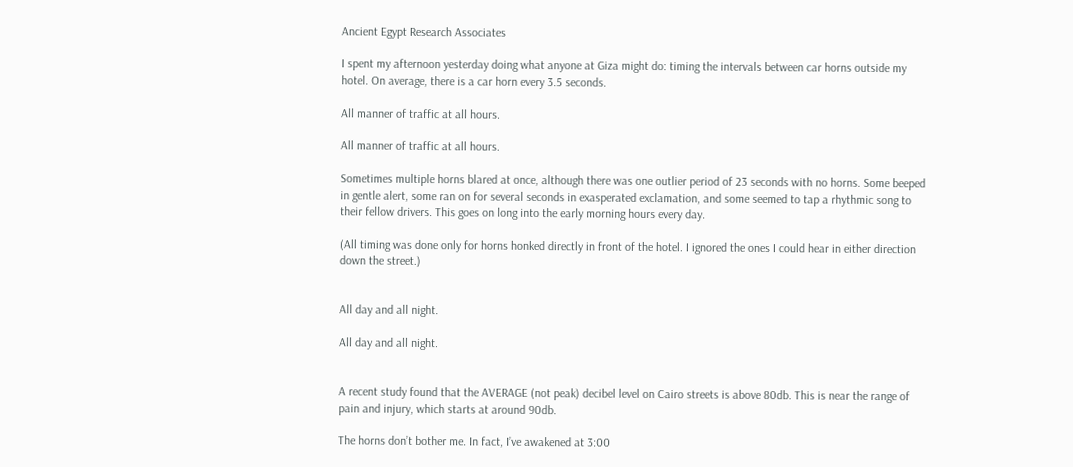Ancient Egypt Research Associates

I spent my afternoon yesterday doing what anyone at Giza might do: timing the intervals between car horns outside my hotel. On average, there is a car horn every 3.5 seconds.

All manner of traffic at all hours.

All manner of traffic at all hours.

Sometimes multiple horns blared at once, although there was one outlier period of 23 seconds with no horns. Some beeped in gentle alert, some ran on for several seconds in exasperated exclamation, and some seemed to tap a rhythmic song to their fellow drivers. This goes on long into the early morning hours every day.

(All timing was done only for horns honked directly in front of the hotel. I ignored the ones I could hear in either direction down the street.)


All day and all night.

All day and all night.


A recent study found that the AVERAGE (not peak) decibel level on Cairo streets is above 80db. This is near the range of pain and injury, which starts at around 90db.

The horns don’t bother me. In fact, I’ve awakened at 3:00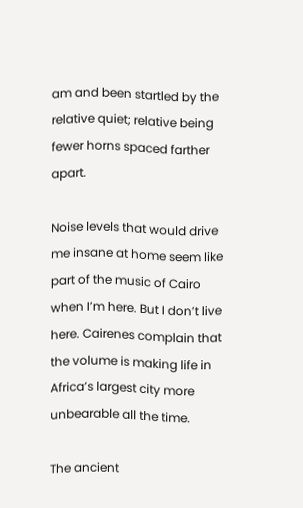am and been startled by the relative quiet; relative being fewer horns spaced farther apart.

Noise levels that would drive me insane at home seem like part of the music of Cairo when I’m here. But I don’t live here. Cairenes complain that the volume is making life in Africa’s largest city more unbearable all the time.

The ancient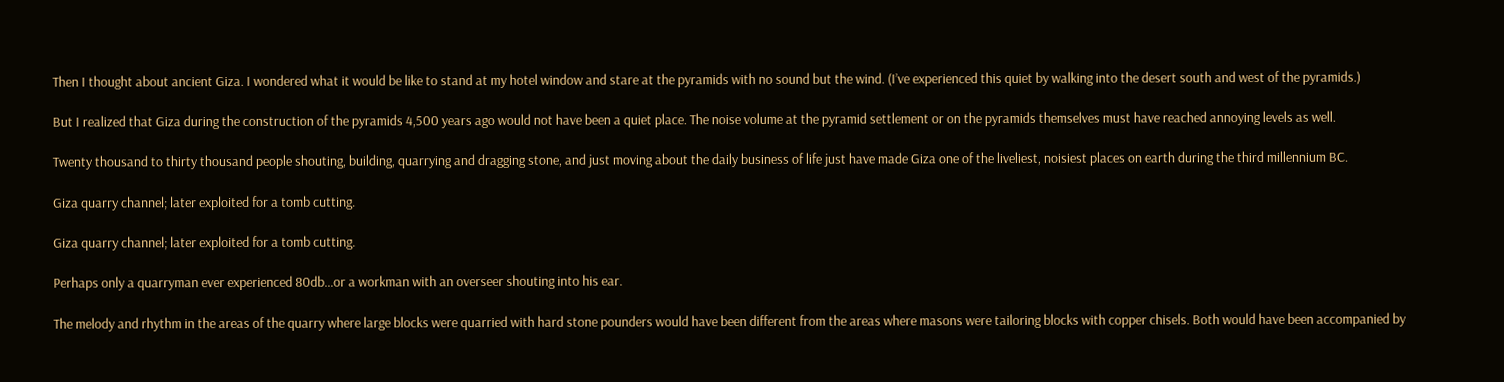Then I thought about ancient Giza. I wondered what it would be like to stand at my hotel window and stare at the pyramids with no sound but the wind. (I’ve experienced this quiet by walking into the desert south and west of the pyramids.)

But I realized that Giza during the construction of the pyramids 4,500 years ago would not have been a quiet place. The noise volume at the pyramid settlement or on the pyramids themselves must have reached annoying levels as well.

Twenty thousand to thirty thousand people shouting, building, quarrying and dragging stone, and just moving about the daily business of life just have made Giza one of the liveliest, noisiest places on earth during the third millennium BC.

Giza quarry channel; later exploited for a tomb cutting.

Giza quarry channel; later exploited for a tomb cutting.

Perhaps only a quarryman ever experienced 80db…or a workman with an overseer shouting into his ear.

The melody and rhythm in the areas of the quarry where large blocks were quarried with hard stone pounders would have been different from the areas where masons were tailoring blocks with copper chisels. Both would have been accompanied by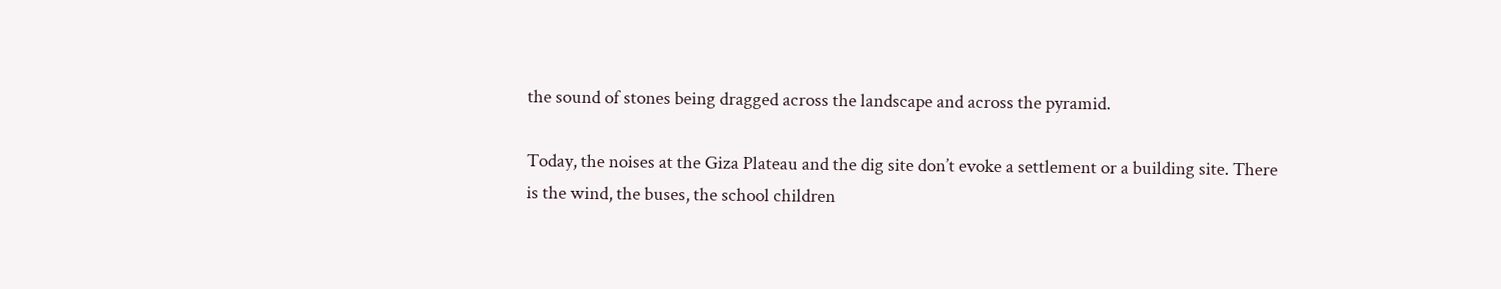the sound of stones being dragged across the landscape and across the pyramid.

Today, the noises at the Giza Plateau and the dig site don’t evoke a settlement or a building site. There is the wind, the buses, the school children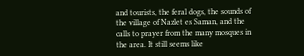and tourists, the feral dogs, the sounds of the village of Nazlet es Saman, and the calls to prayer from the many mosques in the area. It still seems like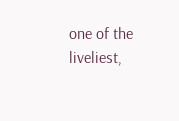one of the liveliest,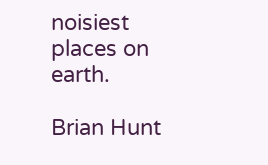noisiest places on earth.

Brian Hunt